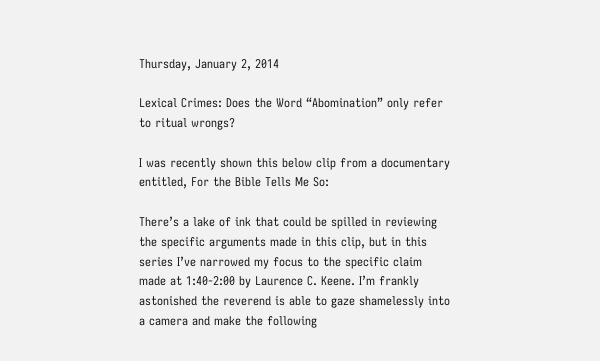Thursday, January 2, 2014

Lexical Crimes: Does the Word “Abomination” only refer to ritual wrongs?

I was recently shown this below clip from a documentary entitled, For the Bible Tells Me So:

There’s a lake of ink that could be spilled in reviewing the specific arguments made in this clip, but in this series I’ve narrowed my focus to the specific claim made at 1:40-2:00 by Laurence C. Keene. I’m frankly astonished the reverend is able to gaze shamelessly into a camera and make the following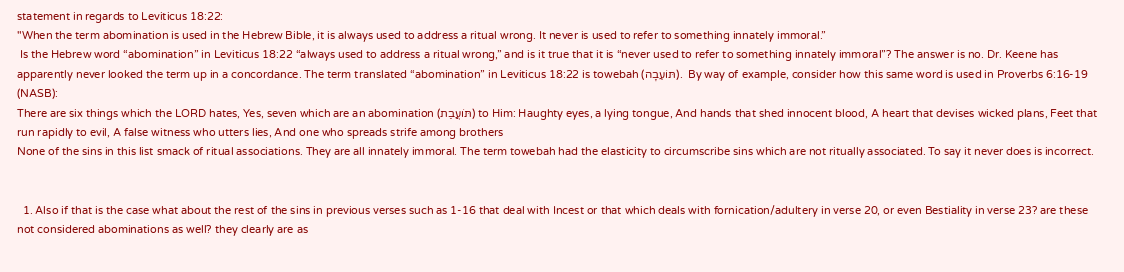statement in regards to Leviticus 18:22:
"When the term abomination is used in the Hebrew Bible, it is always used to address a ritual wrong. It never is used to refer to something innately immoral.”
 Is the Hebrew word “abomination” in Leviticus 18:22 “always used to address a ritual wrong,” and is it true that it is “never used to refer to something innately immoral”? The answer is no. Dr. Keene has apparently never looked the term up in a concordance. The term translated “abomination” in Leviticus 18:22 is towebah (תּוֹעֵבָה).  By way of example, consider how this same word is used in Proverbs 6:16-19 (NASB):
There are six things which the LORD hates, Yes, seven which are an abomination (תֹּועֲבַת) to Him: Haughty eyes, a lying tongue, And hands that shed innocent blood, A heart that devises wicked plans, Feet that run rapidly to evil, A false witness who utters lies, And one who spreads strife among brothers
None of the sins in this list smack of ritual associations. They are all innately immoral. The term towebah had the elasticity to circumscribe sins which are not ritually associated. To say it never does is incorrect.


  1. Also if that is the case what about the rest of the sins in previous verses such as 1-16 that deal with Incest or that which deals with fornication/adultery in verse 20, or even Bestiality in verse 23? are these not considered abominations as well? they clearly are as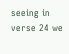seeing in verse 24 we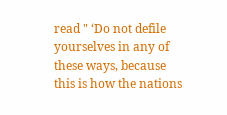read " ‘Do not defile yourselves in any of these ways, because this is how the nations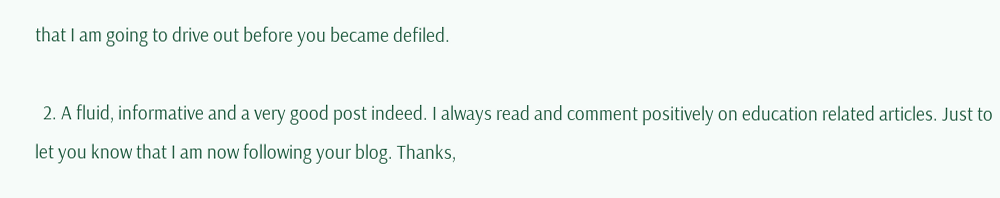that I am going to drive out before you became defiled.

  2. A fluid, informative and a very good post indeed. I always read and comment positively on education related articles. Just to let you know that I am now following your blog. Thanks,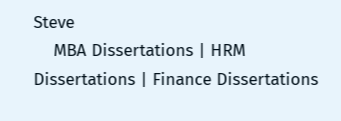Steve
    MBA Dissertations | HRM Dissertations | Finance Dissertations